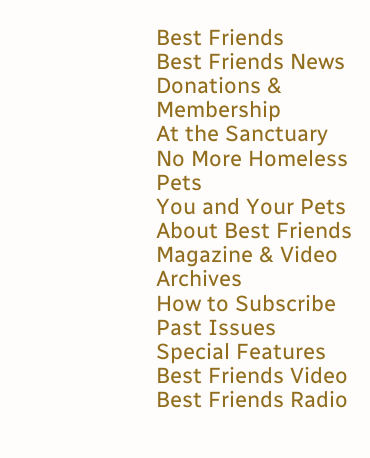Best Friends
Best Friends News
Donations & Membership
At the Sanctuary
No More Homeless Pets
You and Your Pets
About Best Friends
Magazine & Video Archives
How to Subscribe
Past Issues
Special Features
Best Friends Video
Best Friends Radio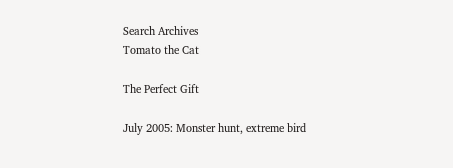Search Archives
Tomato the Cat

The Perfect Gift

July 2005: Monster hunt, extreme bird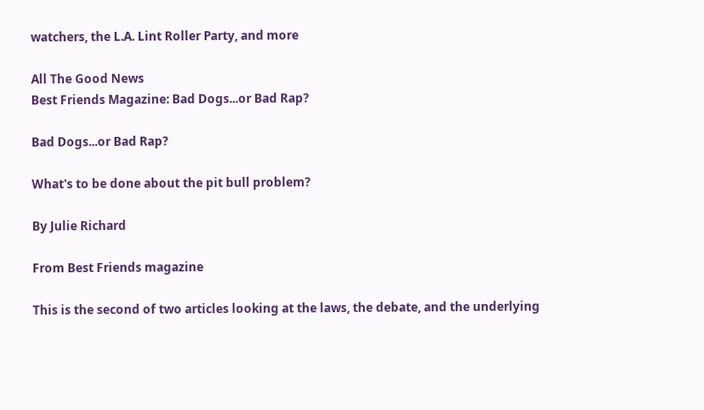watchers, the L.A. Lint Roller Party, and more

All The Good News
Best Friends Magazine: Bad Dogs...or Bad Rap?

Bad Dogs...or Bad Rap?

What's to be done about the pit bull problem?

By Julie Richard

From Best Friends magazine

This is the second of two articles looking at the laws, the debate, and the underlying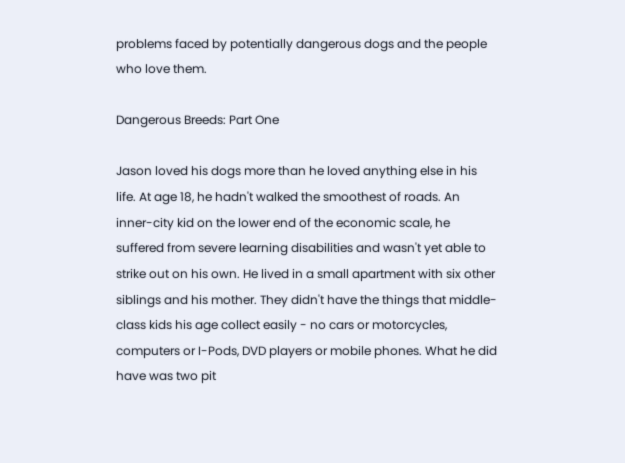problems faced by potentially dangerous dogs and the people who love them.

Dangerous Breeds: Part One

Jason loved his dogs more than he loved anything else in his life. At age 18, he hadn't walked the smoothest of roads. An inner-city kid on the lower end of the economic scale, he suffered from severe learning disabilities and wasn't yet able to strike out on his own. He lived in a small apartment with six other siblings and his mother. They didn't have the things that middle-class kids his age collect easily - no cars or motorcycles, computers or I-Pods, DVD players or mobile phones. What he did have was two pit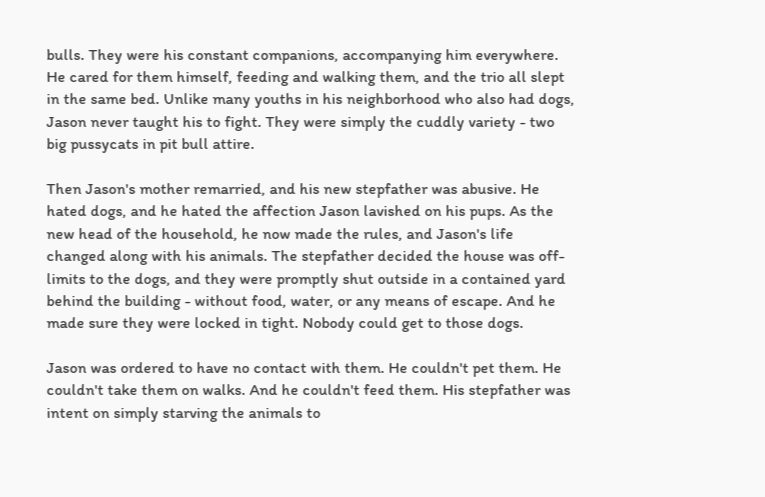bulls. They were his constant companions, accompanying him everywhere. He cared for them himself, feeding and walking them, and the trio all slept in the same bed. Unlike many youths in his neighborhood who also had dogs, Jason never taught his to fight. They were simply the cuddly variety - two big pussycats in pit bull attire.

Then Jason's mother remarried, and his new stepfather was abusive. He hated dogs, and he hated the affection Jason lavished on his pups. As the new head of the household, he now made the rules, and Jason's life changed along with his animals. The stepfather decided the house was off-limits to the dogs, and they were promptly shut outside in a contained yard behind the building - without food, water, or any means of escape. And he made sure they were locked in tight. Nobody could get to those dogs.

Jason was ordered to have no contact with them. He couldn't pet them. He couldn't take them on walks. And he couldn't feed them. His stepfather was intent on simply starving the animals to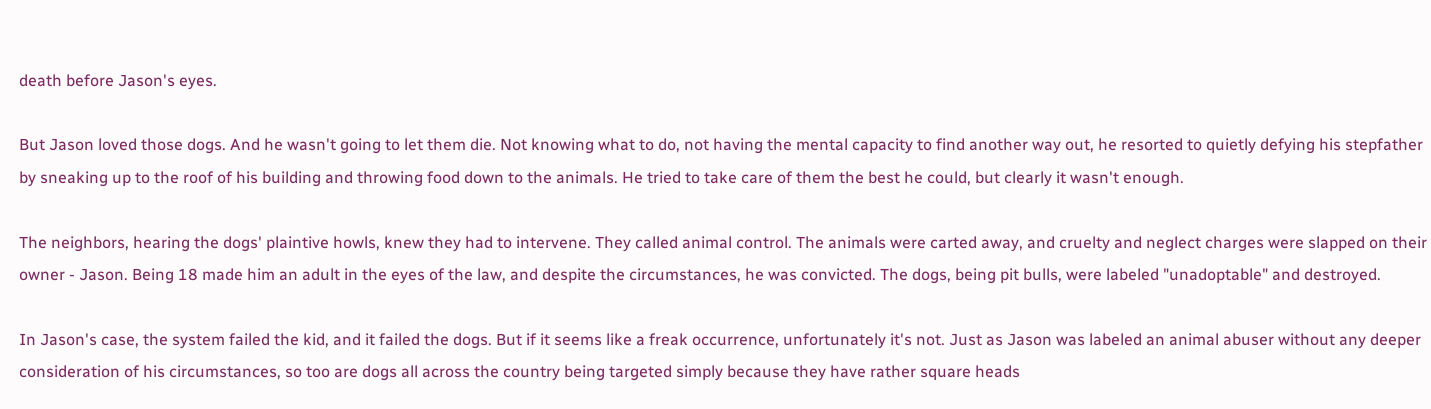death before Jason's eyes.

But Jason loved those dogs. And he wasn't going to let them die. Not knowing what to do, not having the mental capacity to find another way out, he resorted to quietly defying his stepfather by sneaking up to the roof of his building and throwing food down to the animals. He tried to take care of them the best he could, but clearly it wasn't enough.

The neighbors, hearing the dogs' plaintive howls, knew they had to intervene. They called animal control. The animals were carted away, and cruelty and neglect charges were slapped on their owner - Jason. Being 18 made him an adult in the eyes of the law, and despite the circumstances, he was convicted. The dogs, being pit bulls, were labeled "unadoptable" and destroyed.

In Jason's case, the system failed the kid, and it failed the dogs. But if it seems like a freak occurrence, unfortunately it's not. Just as Jason was labeled an animal abuser without any deeper consideration of his circumstances, so too are dogs all across the country being targeted simply because they have rather square heads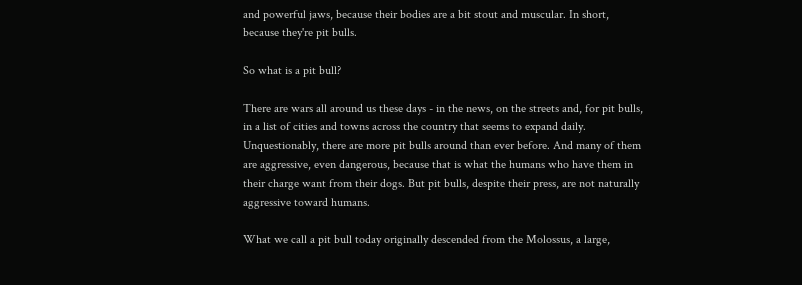and powerful jaws, because their bodies are a bit stout and muscular. In short, because they're pit bulls.

So what is a pit bull?

There are wars all around us these days - in the news, on the streets and, for pit bulls, in a list of cities and towns across the country that seems to expand daily. Unquestionably, there are more pit bulls around than ever before. And many of them are aggressive, even dangerous, because that is what the humans who have them in their charge want from their dogs. But pit bulls, despite their press, are not naturally aggressive toward humans.

What we call a pit bull today originally descended from the Molossus, a large,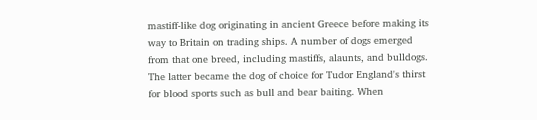mastiff-like dog originating in ancient Greece before making its way to Britain on trading ships. A number of dogs emerged from that one breed, including mastiffs, alaunts, and bulldogs. The latter became the dog of choice for Tudor England's thirst for blood sports such as bull and bear baiting. When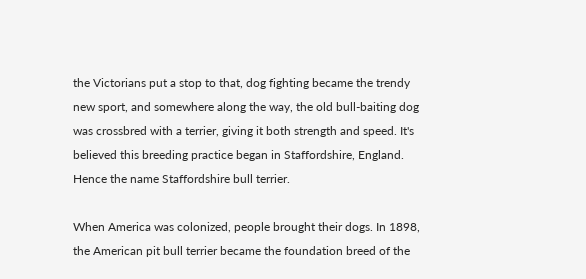the Victorians put a stop to that, dog fighting became the trendy new sport, and somewhere along the way, the old bull-baiting dog was crossbred with a terrier, giving it both strength and speed. It's believed this breeding practice began in Staffordshire, England. Hence the name Staffordshire bull terrier.

When America was colonized, people brought their dogs. In 1898, the American pit bull terrier became the foundation breed of the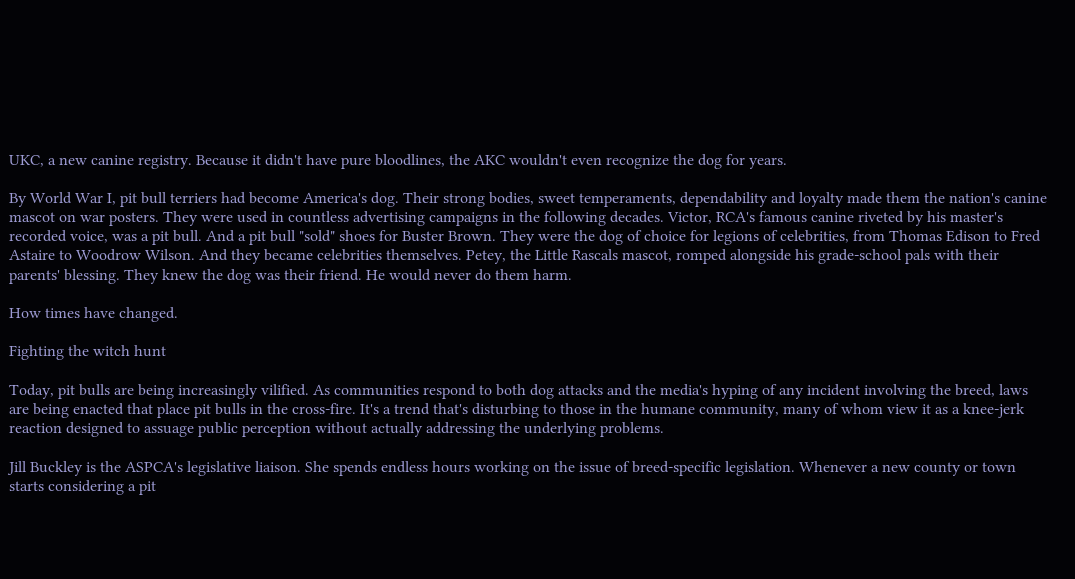UKC, a new canine registry. Because it didn't have pure bloodlines, the AKC wouldn't even recognize the dog for years.

By World War I, pit bull terriers had become America's dog. Their strong bodies, sweet temperaments, dependability and loyalty made them the nation's canine mascot on war posters. They were used in countless advertising campaigns in the following decades. Victor, RCA's famous canine riveted by his master's recorded voice, was a pit bull. And a pit bull "sold" shoes for Buster Brown. They were the dog of choice for legions of celebrities, from Thomas Edison to Fred Astaire to Woodrow Wilson. And they became celebrities themselves. Petey, the Little Rascals mascot, romped alongside his grade-school pals with their parents' blessing. They knew the dog was their friend. He would never do them harm.

How times have changed.

Fighting the witch hunt

Today, pit bulls are being increasingly vilified. As communities respond to both dog attacks and the media's hyping of any incident involving the breed, laws are being enacted that place pit bulls in the cross-fire. It's a trend that's disturbing to those in the humane community, many of whom view it as a knee-jerk reaction designed to assuage public perception without actually addressing the underlying problems.

Jill Buckley is the ASPCA's legislative liaison. She spends endless hours working on the issue of breed-specific legislation. Whenever a new county or town starts considering a pit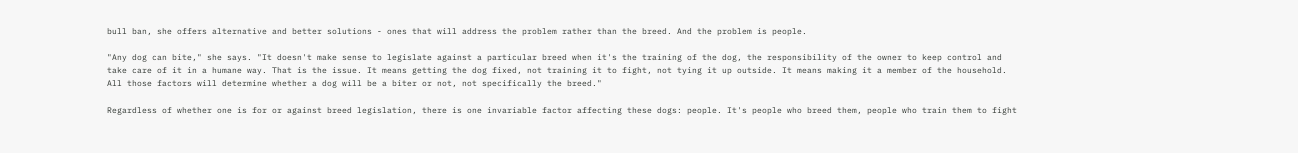bull ban, she offers alternative and better solutions - ones that will address the problem rather than the breed. And the problem is people.

"Any dog can bite," she says. "It doesn't make sense to legislate against a particular breed when it's the training of the dog, the responsibility of the owner to keep control and take care of it in a humane way. That is the issue. It means getting the dog fixed, not training it to fight, not tying it up outside. It means making it a member of the household. All those factors will determine whether a dog will be a biter or not, not specifically the breed."

Regardless of whether one is for or against breed legislation, there is one invariable factor affecting these dogs: people. It's people who breed them, people who train them to fight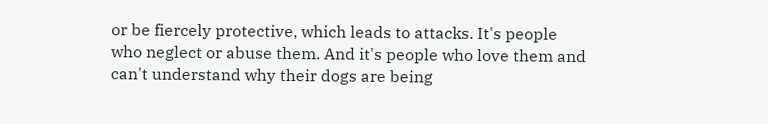or be fiercely protective, which leads to attacks. It's people who neglect or abuse them. And it's people who love them and can't understand why their dogs are being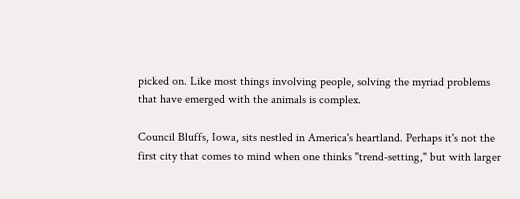picked on. Like most things involving people, solving the myriad problems that have emerged with the animals is complex.

Council Bluffs, Iowa, sits nestled in America's heartland. Perhaps it's not the first city that comes to mind when one thinks "trend-setting," but with larger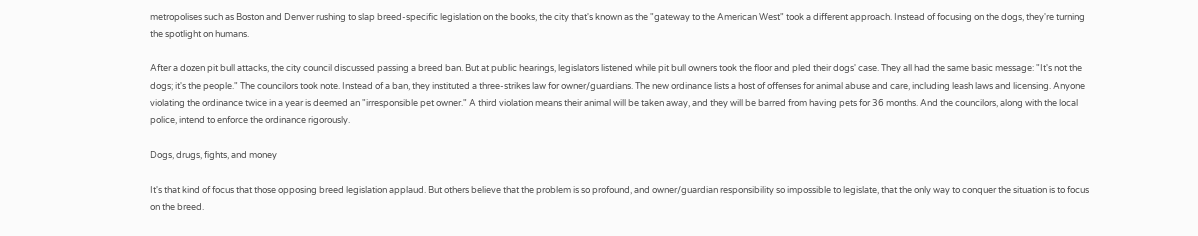metropolises such as Boston and Denver rushing to slap breed-specific legislation on the books, the city that's known as the "gateway to the American West" took a different approach. Instead of focusing on the dogs, they're turning the spotlight on humans.

After a dozen pit bull attacks, the city council discussed passing a breed ban. But at public hearings, legislators listened while pit bull owners took the floor and pled their dogs' case. They all had the same basic message: "It's not the dogs; it's the people." The councilors took note. Instead of a ban, they instituted a three-strikes law for owner/guardians. The new ordinance lists a host of offenses for animal abuse and care, including leash laws and licensing. Anyone violating the ordinance twice in a year is deemed an "irresponsible pet owner." A third violation means their animal will be taken away, and they will be barred from having pets for 36 months. And the councilors, along with the local police, intend to enforce the ordinance rigorously.

Dogs, drugs, fights, and money

It's that kind of focus that those opposing breed legislation applaud. But others believe that the problem is so profound, and owner/guardian responsibility so impossible to legislate, that the only way to conquer the situation is to focus on the breed.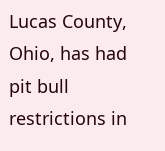Lucas County, Ohio, has had pit bull restrictions in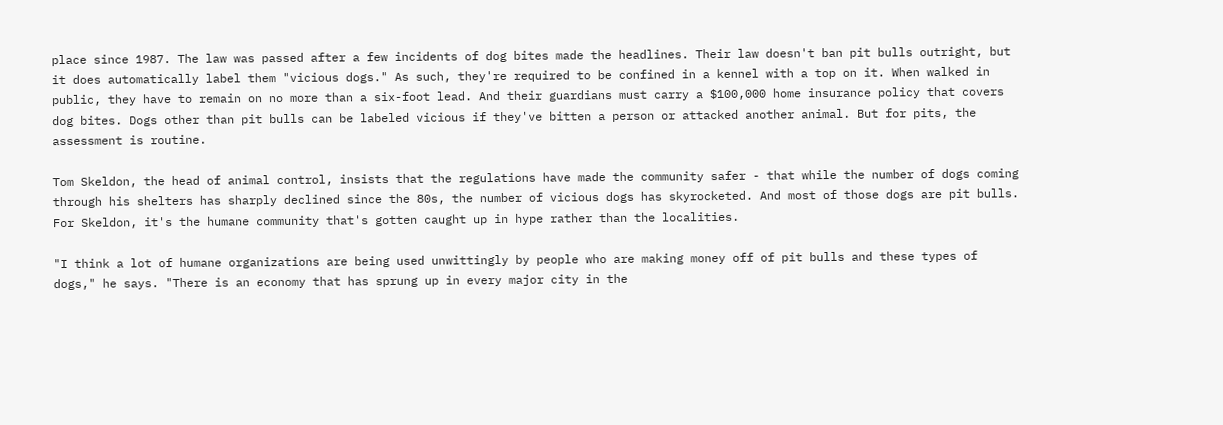place since 1987. The law was passed after a few incidents of dog bites made the headlines. Their law doesn't ban pit bulls outright, but it does automatically label them "vicious dogs." As such, they're required to be confined in a kennel with a top on it. When walked in public, they have to remain on no more than a six-foot lead. And their guardians must carry a $100,000 home insurance policy that covers dog bites. Dogs other than pit bulls can be labeled vicious if they've bitten a person or attacked another animal. But for pits, the assessment is routine.

Tom Skeldon, the head of animal control, insists that the regulations have made the community safer - that while the number of dogs coming through his shelters has sharply declined since the 80s, the number of vicious dogs has skyrocketed. And most of those dogs are pit bulls. For Skeldon, it's the humane community that's gotten caught up in hype rather than the localities.

"I think a lot of humane organizations are being used unwittingly by people who are making money off of pit bulls and these types of dogs," he says. "There is an economy that has sprung up in every major city in the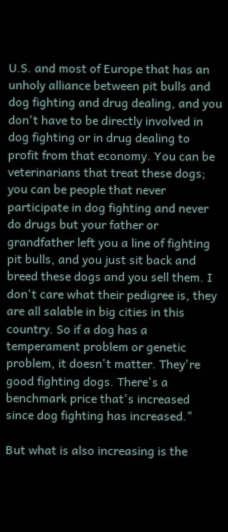U.S. and most of Europe that has an unholy alliance between pit bulls and dog fighting and drug dealing, and you don't have to be directly involved in dog fighting or in drug dealing to profit from that economy. You can be veterinarians that treat these dogs; you can be people that never participate in dog fighting and never do drugs but your father or grandfather left you a line of fighting pit bulls, and you just sit back and breed these dogs and you sell them. I don't care what their pedigree is, they are all salable in big cities in this country. So if a dog has a temperament problem or genetic problem, it doesn't matter. They're good fighting dogs. There's a benchmark price that's increased since dog fighting has increased."

But what is also increasing is the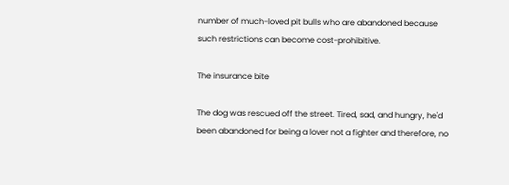number of much-loved pit bulls who are abandoned because such restrictions can become cost-prohibitive.

The insurance bite

The dog was rescued off the street. Tired, sad, and hungry, he'd been abandoned for being a lover not a fighter and therefore, no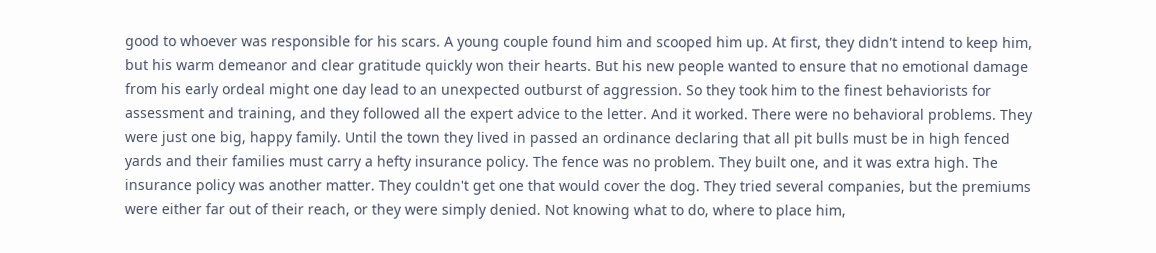good to whoever was responsible for his scars. A young couple found him and scooped him up. At first, they didn't intend to keep him, but his warm demeanor and clear gratitude quickly won their hearts. But his new people wanted to ensure that no emotional damage from his early ordeal might one day lead to an unexpected outburst of aggression. So they took him to the finest behaviorists for assessment and training, and they followed all the expert advice to the letter. And it worked. There were no behavioral problems. They were just one big, happy family. Until the town they lived in passed an ordinance declaring that all pit bulls must be in high fenced yards and their families must carry a hefty insurance policy. The fence was no problem. They built one, and it was extra high. The insurance policy was another matter. They couldn't get one that would cover the dog. They tried several companies, but the premiums were either far out of their reach, or they were simply denied. Not knowing what to do, where to place him,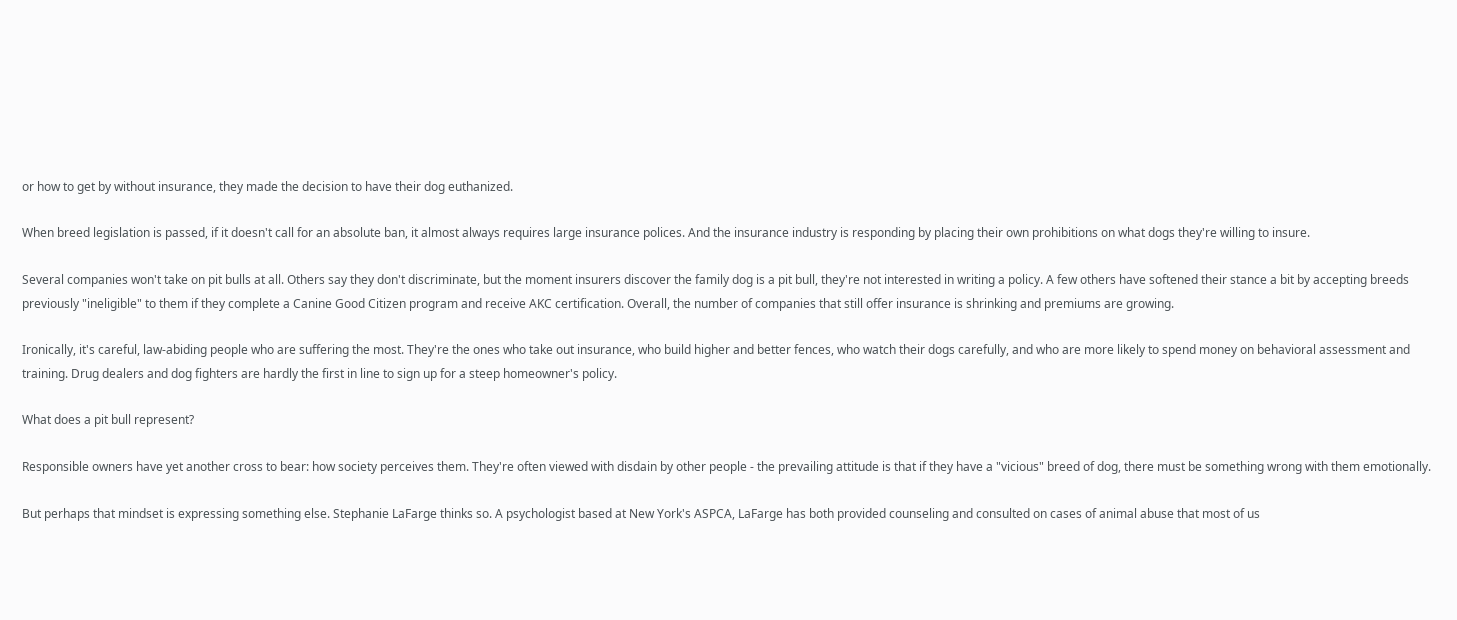or how to get by without insurance, they made the decision to have their dog euthanized.

When breed legislation is passed, if it doesn't call for an absolute ban, it almost always requires large insurance polices. And the insurance industry is responding by placing their own prohibitions on what dogs they're willing to insure.

Several companies won't take on pit bulls at all. Others say they don't discriminate, but the moment insurers discover the family dog is a pit bull, they're not interested in writing a policy. A few others have softened their stance a bit by accepting breeds previously "ineligible" to them if they complete a Canine Good Citizen program and receive AKC certification. Overall, the number of companies that still offer insurance is shrinking and premiums are growing.

Ironically, it's careful, law-abiding people who are suffering the most. They're the ones who take out insurance, who build higher and better fences, who watch their dogs carefully, and who are more likely to spend money on behavioral assessment and training. Drug dealers and dog fighters are hardly the first in line to sign up for a steep homeowner's policy.

What does a pit bull represent?

Responsible owners have yet another cross to bear: how society perceives them. They're often viewed with disdain by other people - the prevailing attitude is that if they have a "vicious" breed of dog, there must be something wrong with them emotionally.

But perhaps that mindset is expressing something else. Stephanie LaFarge thinks so. A psychologist based at New York's ASPCA, LaFarge has both provided counseling and consulted on cases of animal abuse that most of us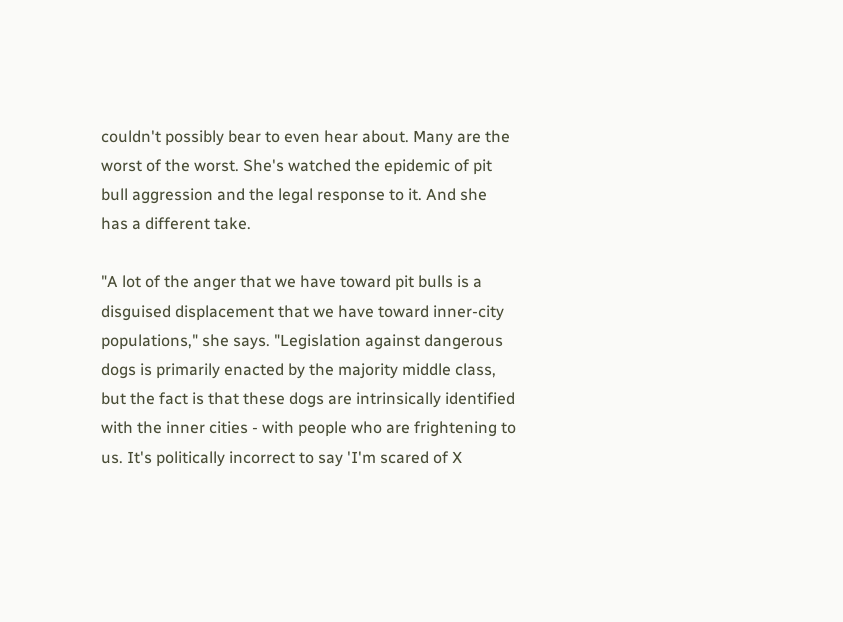couldn't possibly bear to even hear about. Many are the worst of the worst. She's watched the epidemic of pit bull aggression and the legal response to it. And she has a different take.

"A lot of the anger that we have toward pit bulls is a disguised displacement that we have toward inner-city populations," she says. "Legislation against dangerous dogs is primarily enacted by the majority middle class, but the fact is that these dogs are intrinsically identified with the inner cities - with people who are frightening to us. It's politically incorrect to say 'I'm scared of X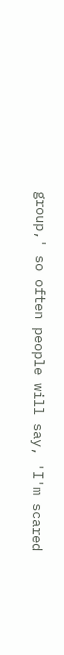group,' so often people will say, 'I'm scared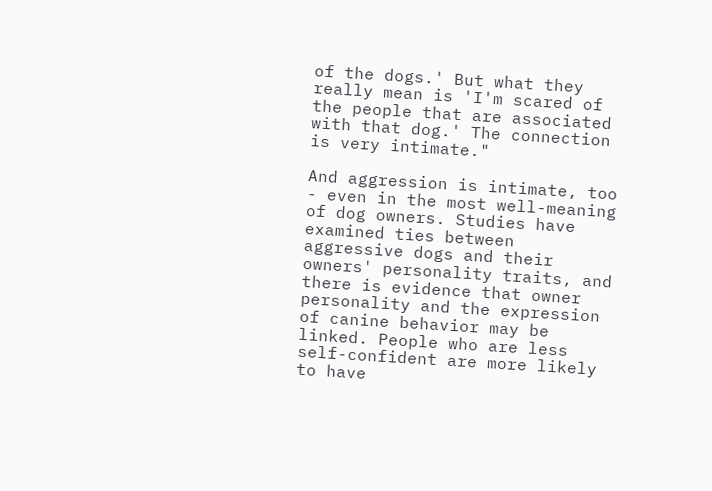of the dogs.' But what they really mean is 'I'm scared of the people that are associated with that dog.' The connection is very intimate."

And aggression is intimate, too - even in the most well-meaning of dog owners. Studies have examined ties between aggressive dogs and their owners' personality traits, and there is evidence that owner personality and the expression of canine behavior may be linked. People who are less self-confident are more likely to have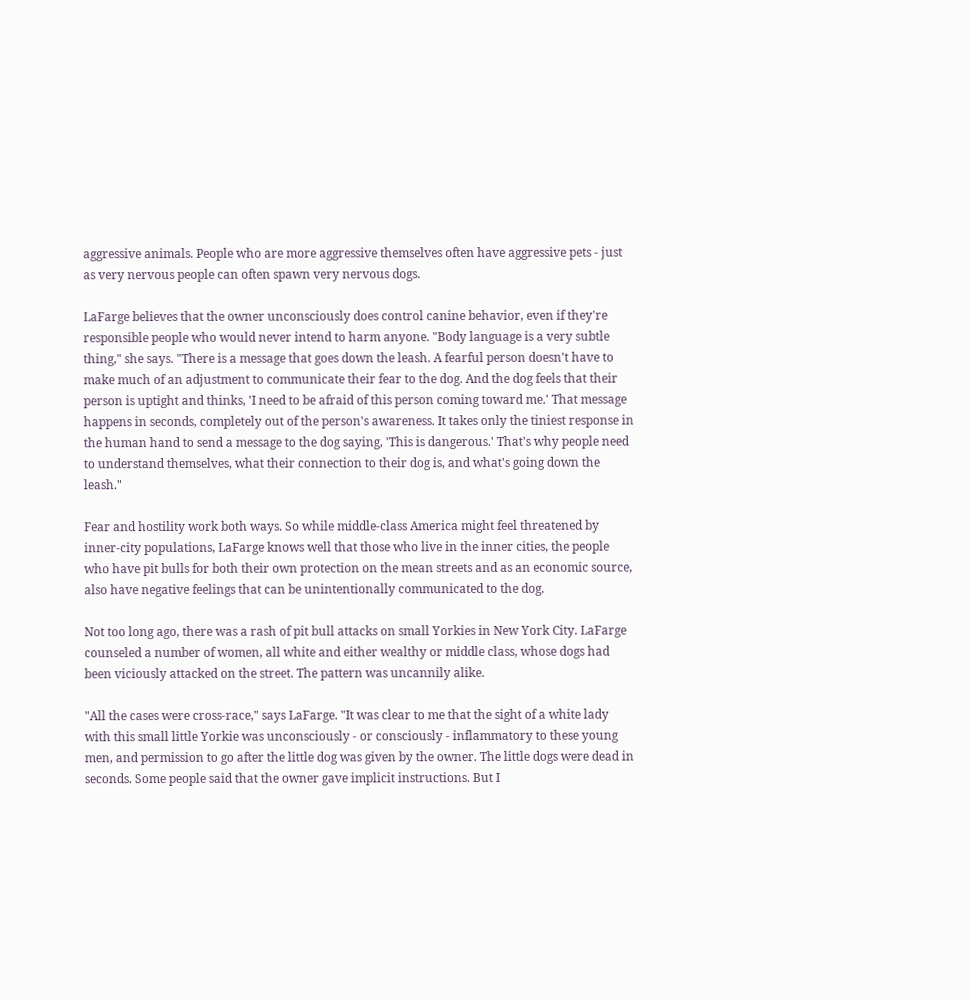aggressive animals. People who are more aggressive themselves often have aggressive pets - just as very nervous people can often spawn very nervous dogs.

LaFarge believes that the owner unconsciously does control canine behavior, even if they're responsible people who would never intend to harm anyone. "Body language is a very subtle thing," she says. "There is a message that goes down the leash. A fearful person doesn't have to make much of an adjustment to communicate their fear to the dog. And the dog feels that their person is uptight and thinks, 'I need to be afraid of this person coming toward me.' That message happens in seconds, completely out of the person's awareness. It takes only the tiniest response in the human hand to send a message to the dog saying, 'This is dangerous.' That's why people need to understand themselves, what their connection to their dog is, and what's going down the leash."

Fear and hostility work both ways. So while middle-class America might feel threatened by inner-city populations, LaFarge knows well that those who live in the inner cities, the people who have pit bulls for both their own protection on the mean streets and as an economic source, also have negative feelings that can be unintentionally communicated to the dog.

Not too long ago, there was a rash of pit bull attacks on small Yorkies in New York City. LaFarge counseled a number of women, all white and either wealthy or middle class, whose dogs had been viciously attacked on the street. The pattern was uncannily alike.

"All the cases were cross-race," says LaFarge. "It was clear to me that the sight of a white lady with this small little Yorkie was unconsciously - or consciously - inflammatory to these young men, and permission to go after the little dog was given by the owner. The little dogs were dead in seconds. Some people said that the owner gave implicit instructions. But I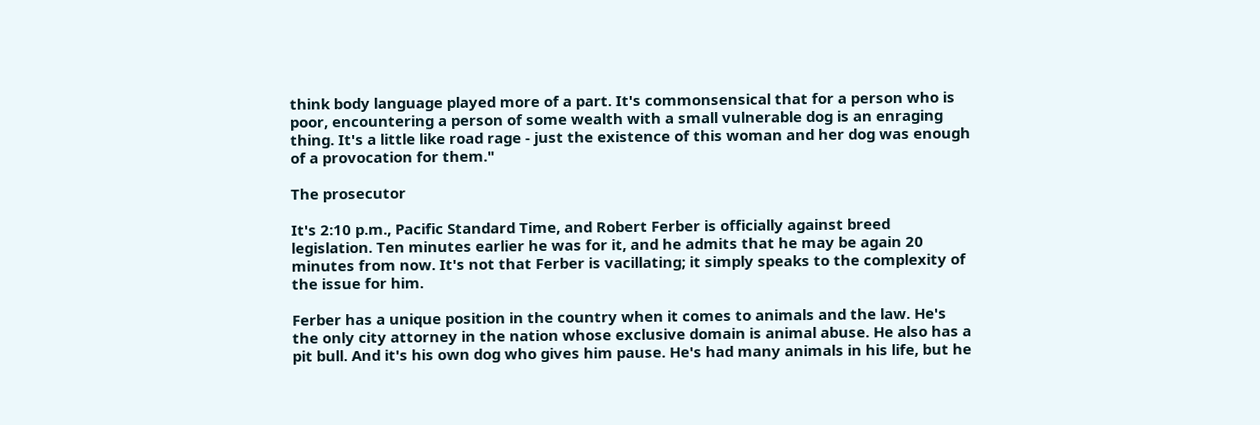think body language played more of a part. It's commonsensical that for a person who is poor, encountering a person of some wealth with a small vulnerable dog is an enraging thing. It's a little like road rage - just the existence of this woman and her dog was enough of a provocation for them."

The prosecutor

It's 2:10 p.m., Pacific Standard Time, and Robert Ferber is officially against breed legislation. Ten minutes earlier he was for it, and he admits that he may be again 20 minutes from now. It's not that Ferber is vacillating; it simply speaks to the complexity of the issue for him.

Ferber has a unique position in the country when it comes to animals and the law. He's the only city attorney in the nation whose exclusive domain is animal abuse. He also has a pit bull. And it's his own dog who gives him pause. He's had many animals in his life, but he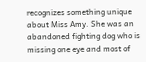recognizes something unique about Miss Amy. She was an abandoned fighting dog who is missing one eye and most of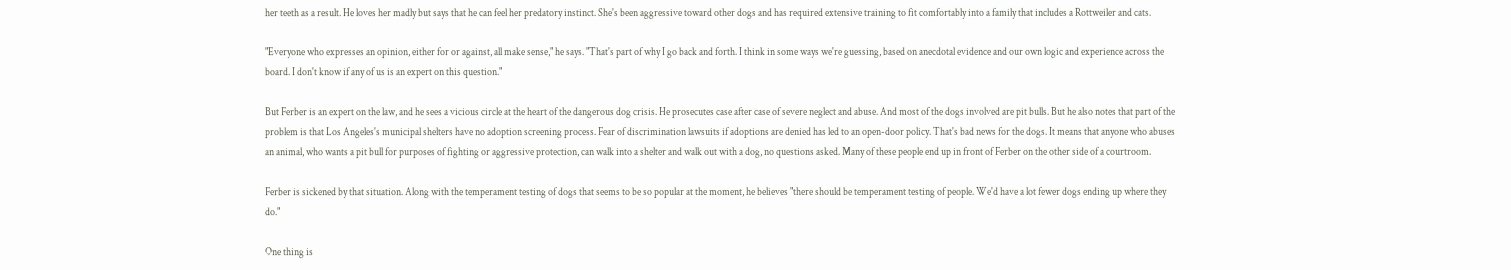her teeth as a result. He loves her madly but says that he can feel her predatory instinct. She's been aggressive toward other dogs and has required extensive training to fit comfortably into a family that includes a Rottweiler and cats.

"Everyone who expresses an opinion, either for or against, all make sense," he says. "That's part of why I go back and forth. I think in some ways we're guessing, based on anecdotal evidence and our own logic and experience across the board. I don't know if any of us is an expert on this question."

But Ferber is an expert on the law, and he sees a vicious circle at the heart of the dangerous dog crisis. He prosecutes case after case of severe neglect and abuse. And most of the dogs involved are pit bulls. But he also notes that part of the problem is that Los Angeles's municipal shelters have no adoption screening process. Fear of discrimination lawsuits if adoptions are denied has led to an open-door policy. That's bad news for the dogs. It means that anyone who abuses an animal, who wants a pit bull for purposes of fighting or aggressive protection, can walk into a shelter and walk out with a dog, no questions asked. Many of these people end up in front of Ferber on the other side of a courtroom.

Ferber is sickened by that situation. Along with the temperament testing of dogs that seems to be so popular at the moment, he believes "there should be temperament testing of people. We'd have a lot fewer dogs ending up where they do."

One thing is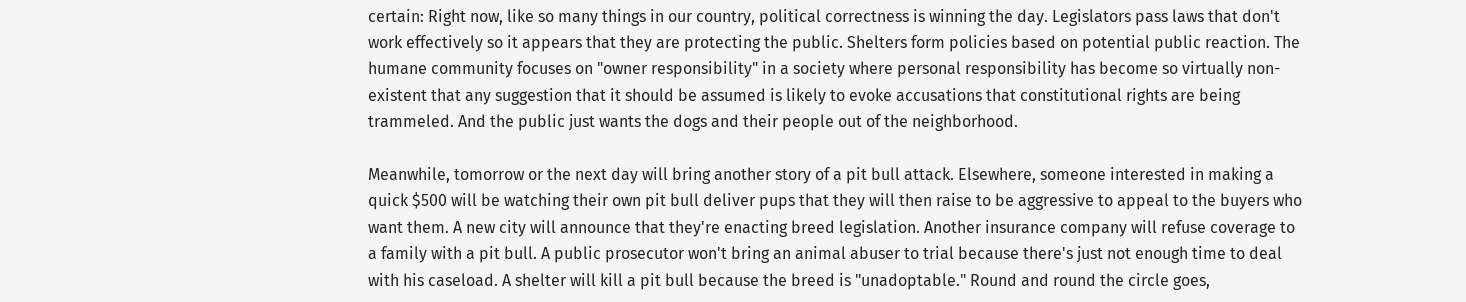certain: Right now, like so many things in our country, political correctness is winning the day. Legislators pass laws that don't work effectively so it appears that they are protecting the public. Shelters form policies based on potential public reaction. The humane community focuses on "owner responsibility" in a society where personal responsibility has become so virtually non-existent that any suggestion that it should be assumed is likely to evoke accusations that constitutional rights are being trammeled. And the public just wants the dogs and their people out of the neighborhood.

Meanwhile, tomorrow or the next day will bring another story of a pit bull attack. Elsewhere, someone interested in making a quick $500 will be watching their own pit bull deliver pups that they will then raise to be aggressive to appeal to the buyers who want them. A new city will announce that they're enacting breed legislation. Another insurance company will refuse coverage to a family with a pit bull. A public prosecutor won't bring an animal abuser to trial because there's just not enough time to deal with his caseload. A shelter will kill a pit bull because the breed is "unadoptable." Round and round the circle goes,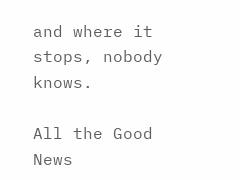and where it stops, nobody knows.

All the Good News